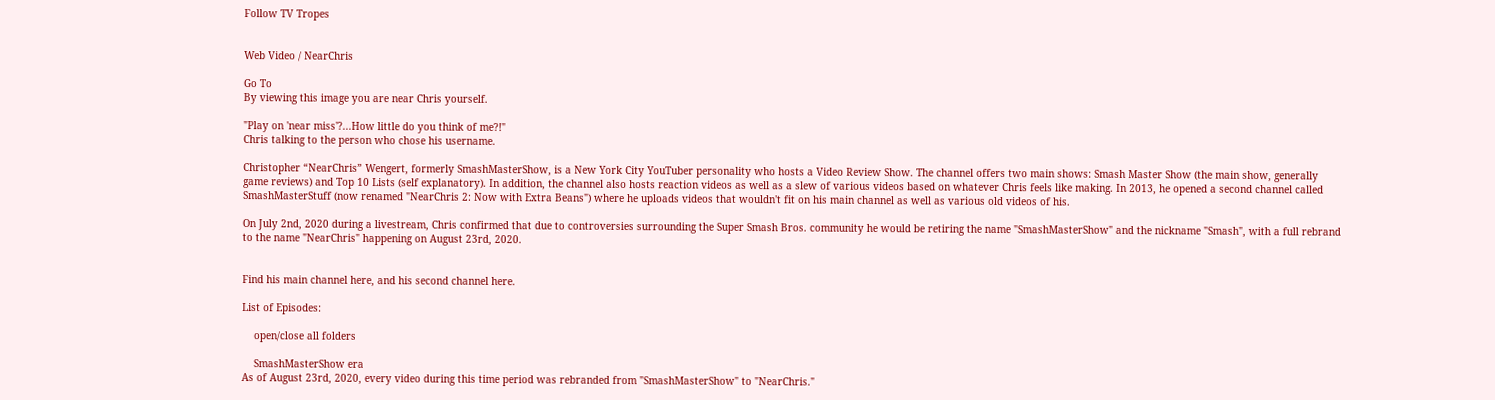Follow TV Tropes


Web Video / NearChris

Go To
By viewing this image you are near Chris yourself.

"Play on 'near miss'?...How little do you think of me?!"
Chris talking to the person who chose his username.

Christopher “NearChris” Wengert, formerly SmashMasterShow, is a New York City YouTuber personality who hosts a Video Review Show. The channel offers two main shows: Smash Master Show (the main show, generally game reviews) and Top 10 Lists (self explanatory). In addition, the channel also hosts reaction videos as well as a slew of various videos based on whatever Chris feels like making. In 2013, he opened a second channel called SmashMasterStuff (now renamed "NearChris 2: Now with Extra Beans") where he uploads videos that wouldn't fit on his main channel as well as various old videos of his.

On July 2nd, 2020 during a livestream, Chris confirmed that due to controversies surrounding the Super Smash Bros. community he would be retiring the name "SmashMasterShow" and the nickname "Smash", with a full rebrand to the name "NearChris" happening on August 23rd, 2020.


Find his main channel here, and his second channel here.

List of Episodes:

    open/close all folders

    SmashMasterShow era
As of August 23rd, 2020, every video during this time period was rebranded from "SmashMasterShow" to "NearChris."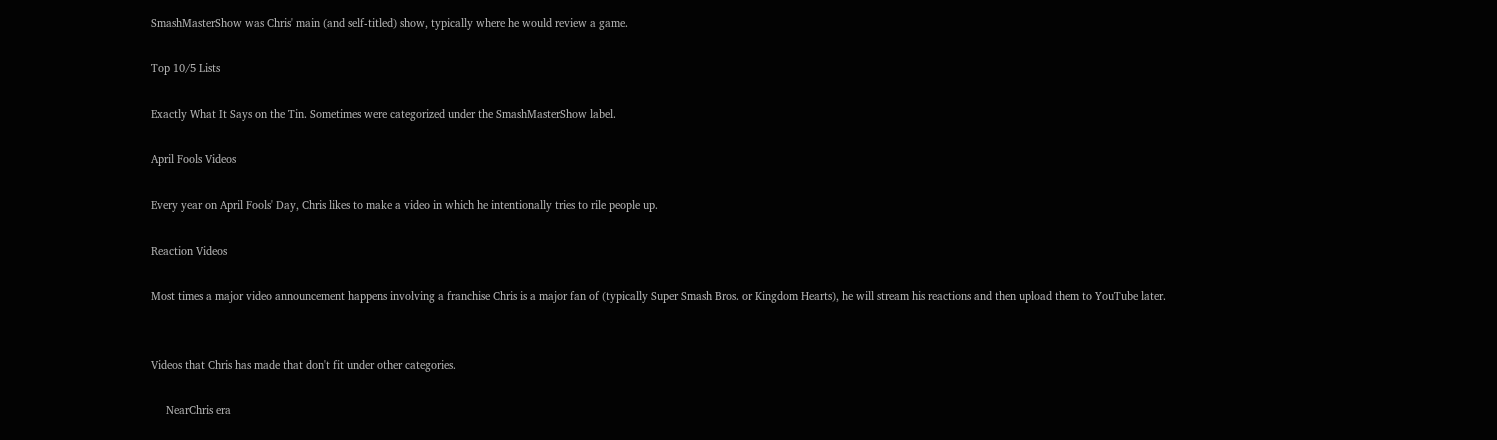SmashMasterShow was Chris' main (and self-titled) show, typically where he would review a game.

Top 10/5 Lists

Exactly What It Says on the Tin. Sometimes were categorized under the SmashMasterShow label.

April Fools Videos

Every year on April Fools' Day, Chris likes to make a video in which he intentionally tries to rile people up.

Reaction Videos

Most times a major video announcement happens involving a franchise Chris is a major fan of (typically Super Smash Bros. or Kingdom Hearts), he will stream his reactions and then upload them to YouTube later.


Videos that Chris has made that don't fit under other categories.

     NearChris era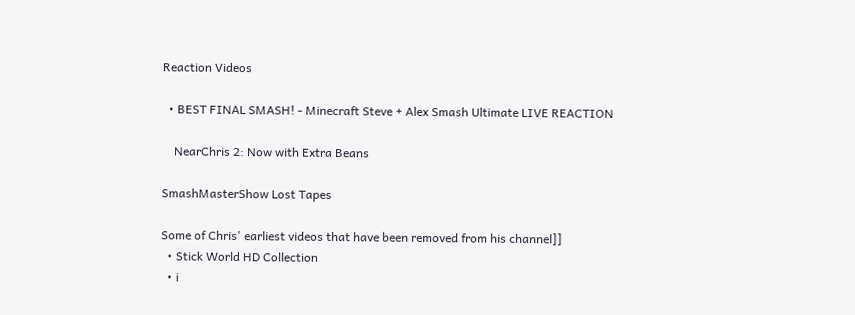Reaction Videos

  • BEST FINAL SMASH! - Minecraft Steve + Alex Smash Ultimate LIVE REACTION

    NearChris 2: Now with Extra Beans

SmashMasterShow Lost Tapes

Some of Chris' earliest videos that have been removed from his channel]]
  • Stick World HD Collection
  • i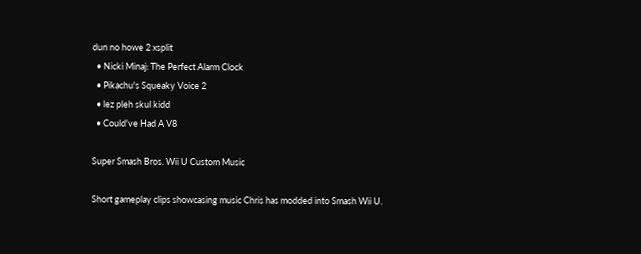dun no howe 2 xsplit
  • Nicki Minaj: The Perfect Alarm Clock
  • Pikachu's Squeaky Voice 2
  • lez pleh skul kidd
  • Could've Had A V8

Super Smash Bros. Wii U Custom Music

Short gameplay clips showcasing music Chris has modded into Smash Wii U.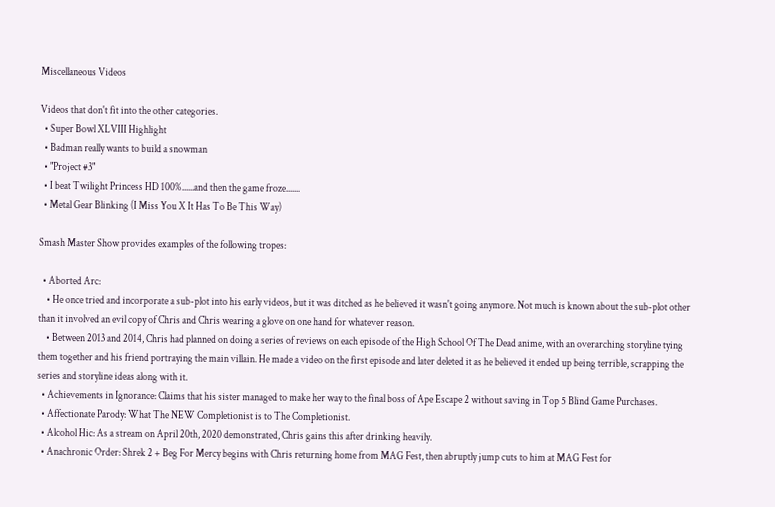Miscellaneous Videos

Videos that don't fit into the other categories.
  • Super Bowl XLVIII Highlight
  • Badman really wants to build a snowman
  • "Project #3"
  • I beat Twilight Princess HD 100%......and then the game froze.......
  • Metal Gear Blinking (I Miss You X It Has To Be This Way)

Smash Master Show provides examples of the following tropes:

  • Aborted Arc:
    • He once tried and incorporate a sub-plot into his early videos, but it was ditched as he believed it wasn't going anymore. Not much is known about the sub-plot other than it involved an evil copy of Chris and Chris wearing a glove on one hand for whatever reason.
    • Between 2013 and 2014, Chris had planned on doing a series of reviews on each episode of the High School Of The Dead anime, with an overarching storyline tying them together and his friend portraying the main villain. He made a video on the first episode and later deleted it as he believed it ended up being terrible, scrapping the series and storyline ideas along with it.
  • Achievements in Ignorance: Claims that his sister managed to make her way to the final boss of Ape Escape 2 without saving in Top 5 Blind Game Purchases.
  • Affectionate Parody: What The NEW Completionist is to The Completionist.
  • Alcohol Hic: As a stream on April 20th, 2020 demonstrated, Chris gains this after drinking heavily.
  • Anachronic Order: Shrek 2 + Beg For Mercy begins with Chris returning home from MAG Fest, then abruptly jump cuts to him at MAG Fest for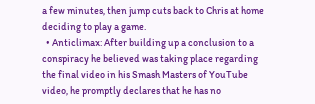a few minutes, then jump cuts back to Chris at home deciding to play a game.
  • Anticlimax: After building up a conclusion to a conspiracy he believed was taking place regarding the final video in his Smash Masters of YouTube video, he promptly declares that he has no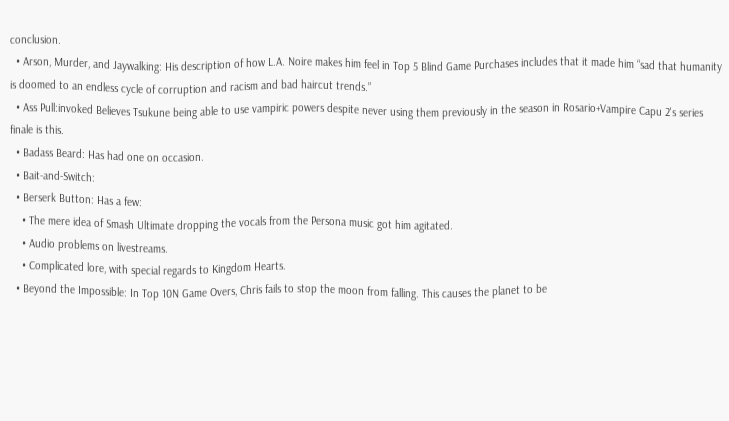conclusion.
  • Arson, Murder, and Jaywalking: His description of how L.A. Noire makes him feel in Top 5 Blind Game Purchases includes that it made him “sad that humanity is doomed to an endless cycle of corruption and racism and bad haircut trends.”
  • Ass Pull:invoked Believes Tsukune being able to use vampiric powers despite never using them previously in the season in Rosario+Vampire Capu 2's series finale is this.
  • Badass Beard: Has had one on occasion.
  • Bait-and-Switch:
  • Berserk Button: Has a few:
    • The mere idea of Smash Ultimate dropping the vocals from the Persona music got him agitated.
    • Audio problems on livestreams.
    • Complicated lore, with special regards to Kingdom Hearts.
  • Beyond the Impossible: In Top 10N Game Overs, Chris fails to stop the moon from falling. This causes the planet to be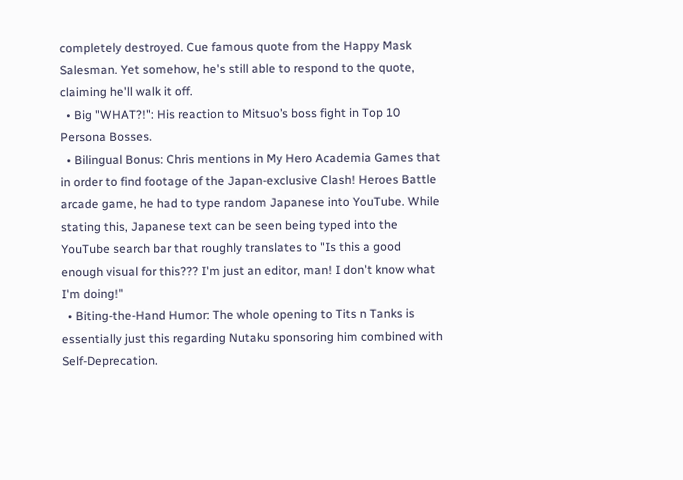completely destroyed. Cue famous quote from the Happy Mask Salesman. Yet somehow, he's still able to respond to the quote, claiming he'll walk it off.
  • Big "WHAT?!": His reaction to Mitsuo’s boss fight in Top 10 Persona Bosses.
  • Bilingual Bonus: Chris mentions in My Hero Academia Games that in order to find footage of the Japan-exclusive Clash! Heroes Battle arcade game, he had to type random Japanese into YouTube. While stating this, Japanese text can be seen being typed into the YouTube search bar that roughly translates to "Is this a good enough visual for this??? I'm just an editor, man! I don't know what I'm doing!"
  • Biting-the-Hand Humor: The whole opening to Tits n Tanks is essentially just this regarding Nutaku sponsoring him combined with Self-Deprecation.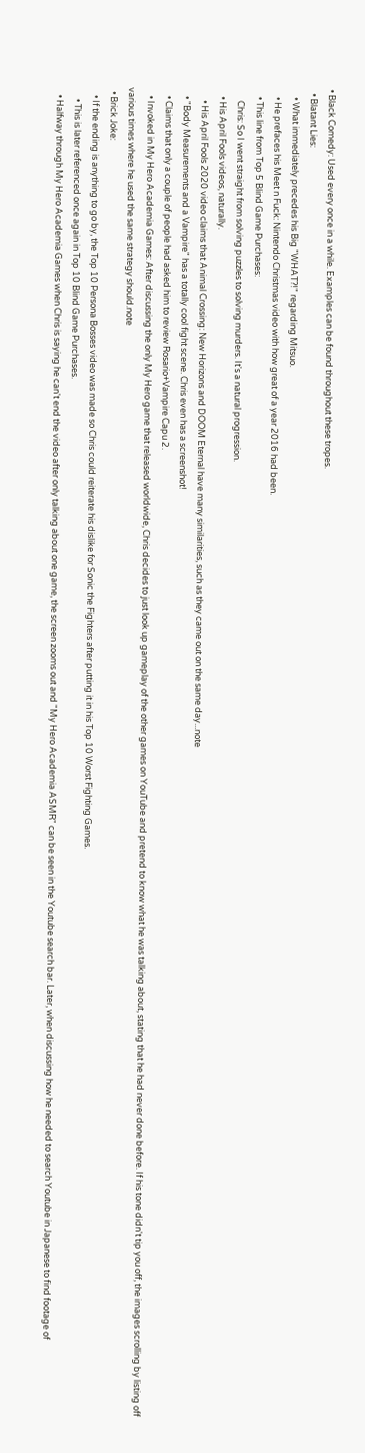• Black Comedy: Used every once in a while. Examples can be found throughout these tropes.
  • Blatant Lies:
    • What immediately precedes his Big "WHAT?!" regarding Mitsuo.
    • He prefaces his Meet n Fuck: Nintendo Christmas video with how great of a year 2016 had been.
    • This line from Top 5 Blind Game Purchases:
      Chris: So I went straight from solving puzzles to solving murders. It's a natural progression.
    • His April Fools videos, naturally.
      • His April Fools 2020 video claims that Animal Crossing: New Horizons and DOOM Eternal have many similarities, such as they came out on the same day...note
    • "Body Measurements and a Vampire" has a totally cool fight scene. Chris even has a screenshot!
    • Claims that only a couple of people had asked him to review Rosario+Vampire Capu 2.
    • Invoked in My Hero Academia Games: After discussing the only My Hero game that released worldwide, Chris decides to just look up gameplay of the other games on YouTube and pretend to know what he was talking about, stating that he had never done before. If his tone didn't tip you off, the images scrolling by listing off various times where he used the same strategy should.note
  • Brick Joke:
    • If the ending is anything to go by, the Top 10 Persona Bosses video was made so Chris could reiterate his dislike for Sonic the Fighters after putting it in his Top 10 Worst Fighting Games.
      • This is later referenced once again in Top 10 Blind Game Purchases.
    • Halfway through My Hero Academia Games when Chris is saying he can't end the video after only talking about one game, the screen zooms out and "My Hero Academia ASMR" can be seen in the Youtube search bar. Later, when discussing how he needed to search Youtube in Japanese to find footage of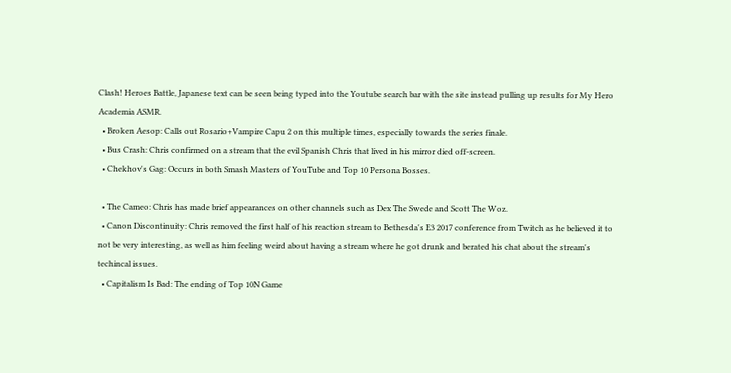Clash! Heroes Battle, Japanese text can be seen being typed into the Youtube search bar with the site instead pulling up results for My Hero Academia ASMR.
  • Broken Aesop: Calls out Rosario+Vampire Capu 2 on this multiple times, especially towards the series finale.
  • Bus Crash: Chris confirmed on a stream that the evil Spanish Chris that lived in his mirror died off-screen.
  • Chekhov's Gag: Occurs in both Smash Masters of YouTube and Top 10 Persona Bosses.

  • The Cameo: Chris has made brief appearances on other channels such as Dex The Swede and Scott The Woz.
  • Canon Discontinuity: Chris removed the first half of his reaction stream to Bethesda's E3 2017 conference from Twitch as he believed it to not be very interesting, as well as him feeling weird about having a stream where he got drunk and berated his chat about the stream's techincal issues.
  • Capitalism Is Bad: The ending of Top 10N Game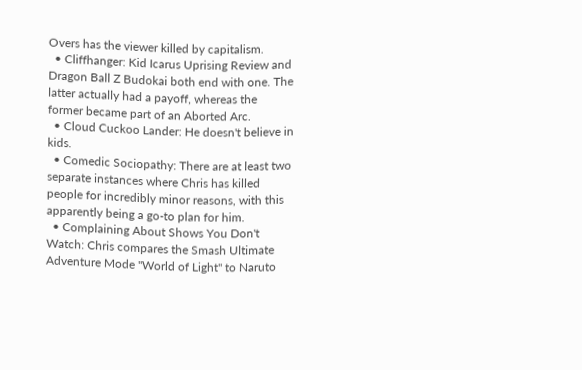Overs has the viewer killed by capitalism.
  • Cliffhanger: Kid Icarus Uprising Review and Dragon Ball Z Budokai both end with one. The latter actually had a payoff, whereas the former became part of an Aborted Arc.
  • Cloud Cuckoo Lander: He doesn't believe in kids.
  • Comedic Sociopathy: There are at least two separate instances where Chris has killed people for incredibly minor reasons, with this apparently being a go-to plan for him.
  • Complaining About Shows You Don't Watch: Chris compares the Smash Ultimate Adventure Mode "World of Light" to Naruto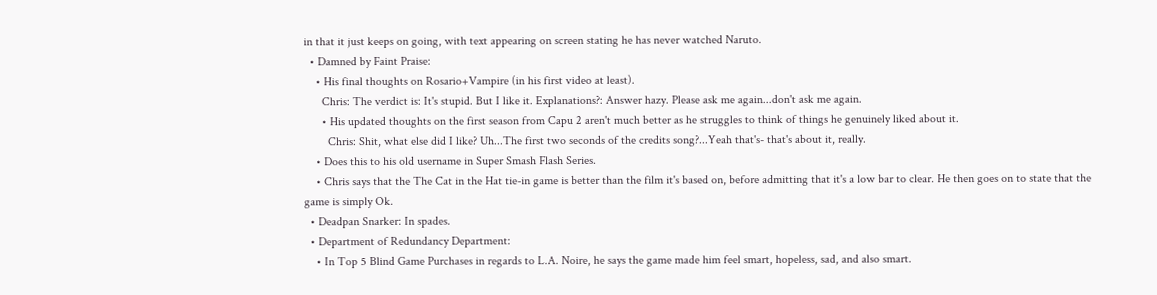in that it just keeps on going, with text appearing on screen stating he has never watched Naruto.
  • Damned by Faint Praise:
    • His final thoughts on Rosario+Vampire (in his first video at least).
      Chris: The verdict is: It's stupid. But I like it. Explanations?: Answer hazy. Please ask me again...don't ask me again.
      • His updated thoughts on the first season from Capu 2 aren't much better as he struggles to think of things he genuinely liked about it.
        Chris: Shit, what else did I like? Uh...The first two seconds of the credits song?...Yeah that's- that's about it, really.
    • Does this to his old username in Super Smash Flash Series.
    • Chris says that the The Cat in the Hat tie-in game is better than the film it's based on, before admitting that it's a low bar to clear. He then goes on to state that the game is simply Ok.
  • Deadpan Snarker: In spades.
  • Department of Redundancy Department:
    • In Top 5 Blind Game Purchases in regards to L.A. Noire, he says the game made him feel smart, hopeless, sad, and also smart.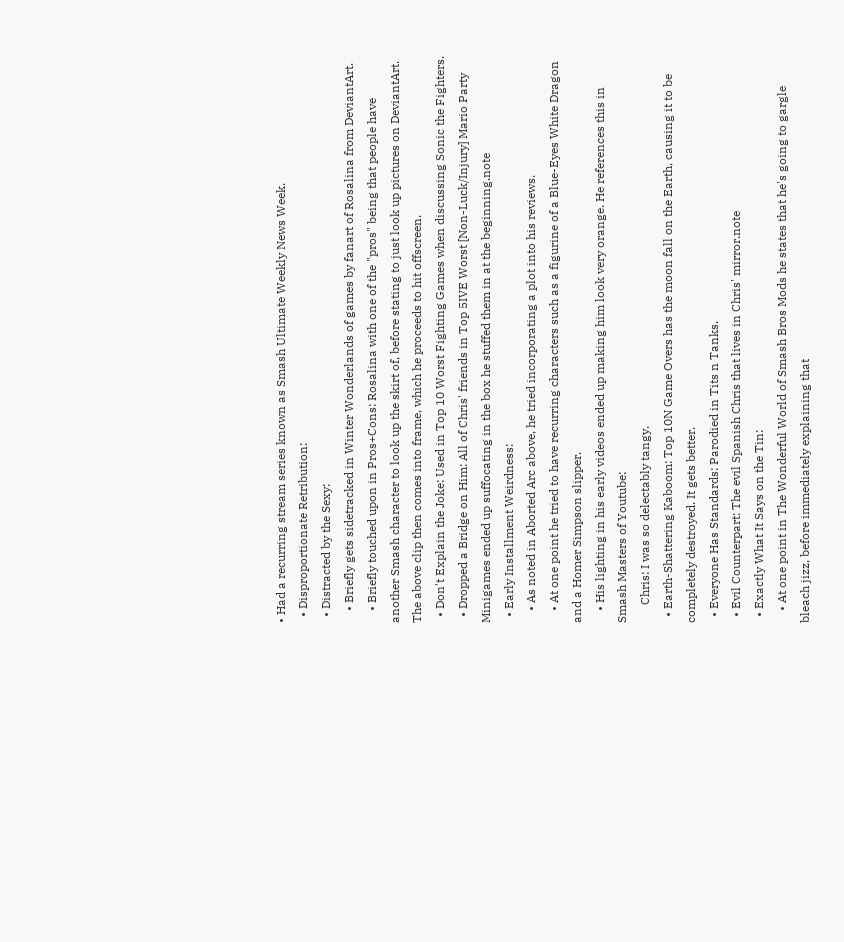• Had a recurring stream series known as Smash Ultimate Weekly News Week.
  • Disproportionate Retribution:
  • Distracted by the Sexy:
    • Briefly gets sidetracked in Winter Wonderlands of games by fanart of Rosalina from DeviantArt.
    • Briefly touched upon in Pros+Cons: Rosalina with one of the "pros" being that people have another Smash character to look up the skirt of, before stating to just look up pictures on DeviantArt. The above clip then comes into frame, which he proceeds to hit offscreen.
  • Don't Explain the Joke: Used in Top 10 Worst Fighting Games when discussing Sonic the Fighters.
  • Dropped a Bridge on Him: All of Chris' friends in Top 5IVE Worst [Non-Luck/Injury] Mario Party Minigames ended up suffocating in the box he stuffed them in at the beginning.note
  • Early Installment Weirdness:
    • As noted in Aborted Arc above, he tried incorporating a plot into his reviews.
    • At one point he tried to have recurring characters such as a figurine of a Blue-Eyes White Dragon and a Homer Simpson slipper.
    • His lighting in his early videos ended up making him look very orange. He references this in Smash Masters of Youtube:
      Chris: I was so delectably tangy.
  • Earth-Shattering Kaboom: Top 10N Game Overs has the moon fall on the Earth, causing it to be completely destroyed. It gets better.
  • Everyone Has Standards: Parodied in Tits n Tanks.
  • Evil Counterpart: The evil Spanish Chris that lives in Chris' mirror.note
  • Exactly What It Says on the Tin:
    • At one point in The Wonderful World of Smash Bros Mods he states that he's going to gargle bleach jizz, before immediately explaining that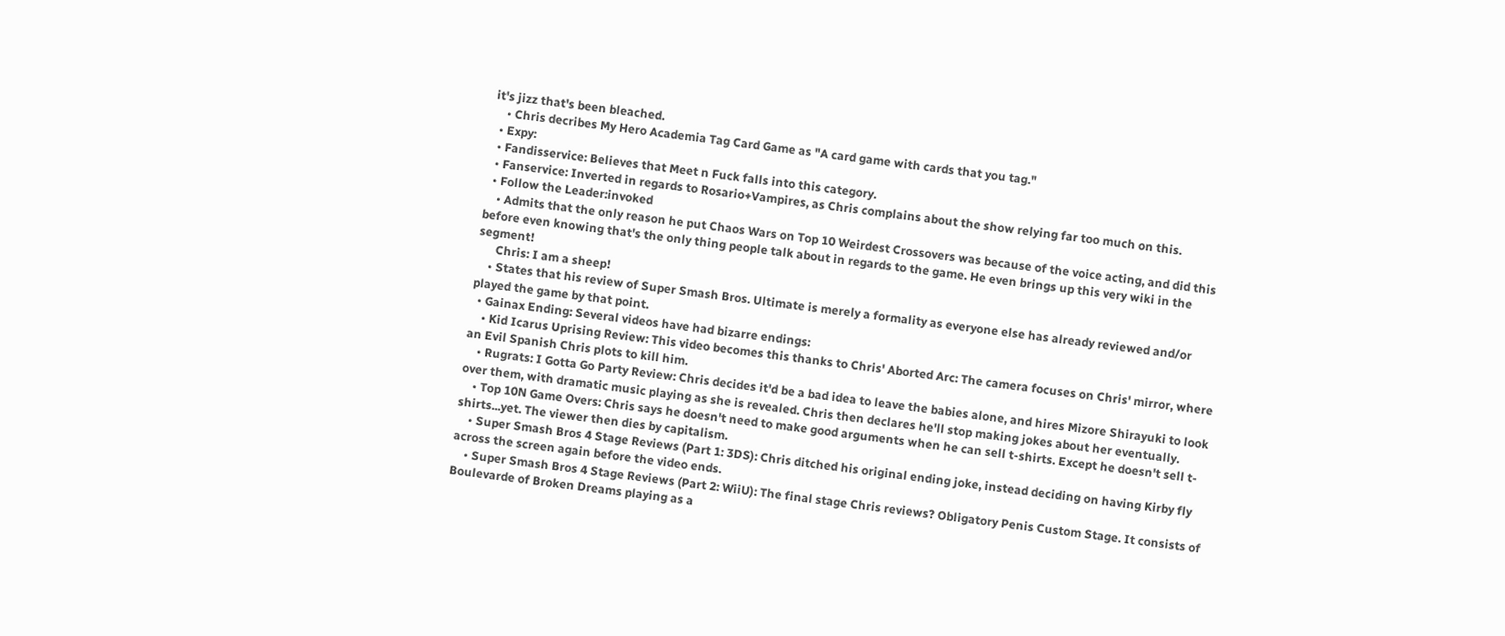it's jizz that's been bleached.
    • Chris decribes My Hero Academia Tag Card Game as "A card game with cards that you tag."
  • Expy:
  • Fandisservice: Believes that Meet n Fuck falls into this category.
  • Fanservice: Inverted in regards to Rosario+Vampires, as Chris complains about the show relying far too much on this.
  • Follow the Leader:invoked
    • Admits that the only reason he put Chaos Wars on Top 10 Weirdest Crossovers was because of the voice acting, and did this before even knowing that's the only thing people talk about in regards to the game. He even brings up this very wiki in the segment!
      Chris: I am a sheep!
    • States that his review of Super Smash Bros. Ultimate is merely a formality as everyone else has already reviewed and/or played the game by that point.
  • Gainax Ending: Several videos have had bizarre endings:
    • Kid Icarus Uprising Review: This video becomes this thanks to Chris' Aborted Arc: The camera focuses on Chris' mirror, where an Evil Spanish Chris plots to kill him.
    • Rugrats: I Gotta Go Party Review: Chris decides it'd be a bad idea to leave the babies alone, and hires Mizore Shirayuki to look over them, with dramatic music playing as she is revealed. Chris then declares he'll stop making jokes about her eventually.
    • Top 10N Game Overs: Chris says he doesn't need to make good arguments when he can sell t-shirts. Except he doesn't sell t-shirts...yet. The viewer then dies by capitalism.
    • Super Smash Bros 4 Stage Reviews (Part 1: 3DS): Chris ditched his original ending joke, instead deciding on having Kirby fly across the screen again before the video ends.
    • Super Smash Bros 4 Stage Reviews (Part 2: WiiU): The final stage Chris reviews? Obligatory Penis Custom Stage. It consists of Boulevarde of Broken Dreams playing as a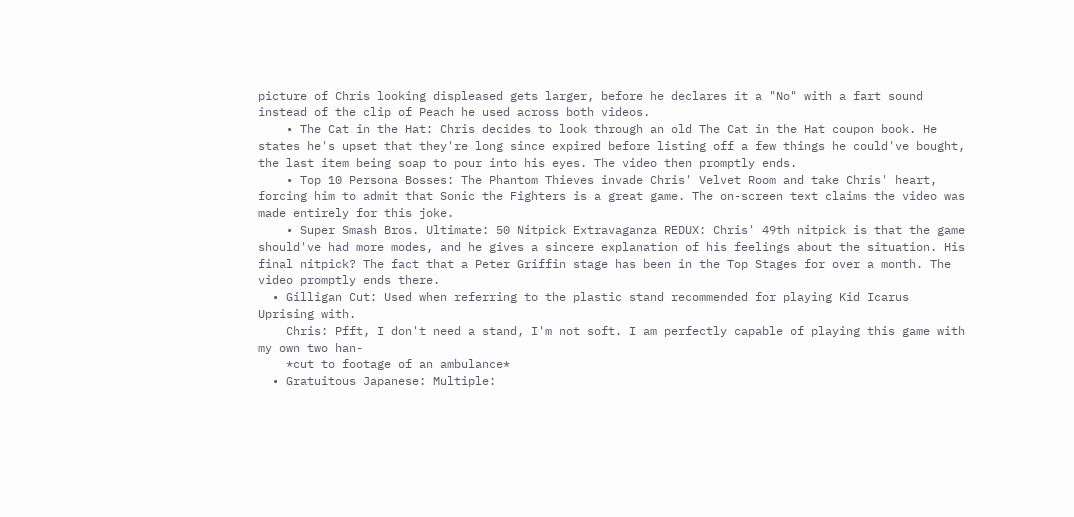picture of Chris looking displeased gets larger, before he declares it a "No" with a fart sound instead of the clip of Peach he used across both videos.
    • The Cat in the Hat: Chris decides to look through an old The Cat in the Hat coupon book. He states he's upset that they're long since expired before listing off a few things he could've bought, the last item being soap to pour into his eyes. The video then promptly ends.
    • Top 10 Persona Bosses: The Phantom Thieves invade Chris' Velvet Room and take Chris' heart, forcing him to admit that Sonic the Fighters is a great game. The on-screen text claims the video was made entirely for this joke.
    • Super Smash Bros. Ultimate: 50 Nitpick Extravaganza REDUX: Chris' 49th nitpick is that the game should've had more modes, and he gives a sincere explanation of his feelings about the situation. His final nitpick? The fact that a Peter Griffin stage has been in the Top Stages for over a month. The video promptly ends there.
  • Gilligan Cut: Used when referring to the plastic stand recommended for playing Kid Icarus Uprising with.
    Chris: Pfft, I don't need a stand, I'm not soft. I am perfectly capable of playing this game with my own two han-
    *cut to footage of an ambulance*
  • Gratuitous Japanese: Multiple: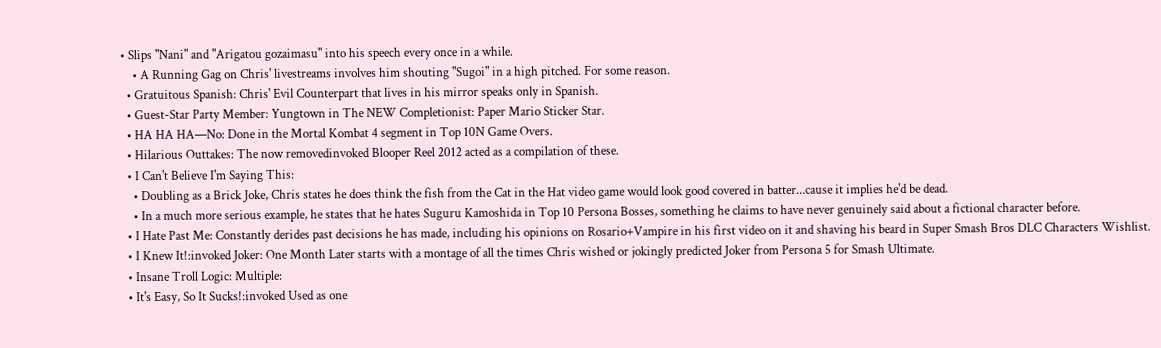• Slips "Nani" and "Arigatou gozaimasu" into his speech every once in a while.
    • A Running Gag on Chris' livestreams involves him shouting "Sugoi" in a high pitched. For some reason.
  • Gratuitous Spanish: Chris' Evil Counterpart that lives in his mirror speaks only in Spanish.
  • Guest-Star Party Member: Yungtown in The NEW Completionist: Paper Mario Sticker Star.
  • HA HA HA—No: Done in the Mortal Kombat 4 segment in Top 10N Game Overs.
  • Hilarious Outtakes: The now removedinvoked Blooper Reel 2012 acted as a compilation of these.
  • I Can't Believe I'm Saying This:
    • Doubling as a Brick Joke, Chris states he does think the fish from the Cat in the Hat video game would look good covered in batter...cause it implies he'd be dead.
    • In a much more serious example, he states that he hates Suguru Kamoshida in Top 10 Persona Bosses, something he claims to have never genuinely said about a fictional character before.
  • I Hate Past Me: Constantly derides past decisions he has made, including his opinions on Rosario+Vampire in his first video on it and shaving his beard in Super Smash Bros DLC Characters Wishlist.
  • I Knew It!:invoked Joker: One Month Later starts with a montage of all the times Chris wished or jokingly predicted Joker from Persona 5 for Smash Ultimate.
  • Insane Troll Logic: Multiple:
  • It's Easy, So It Sucks!:invoked Used as one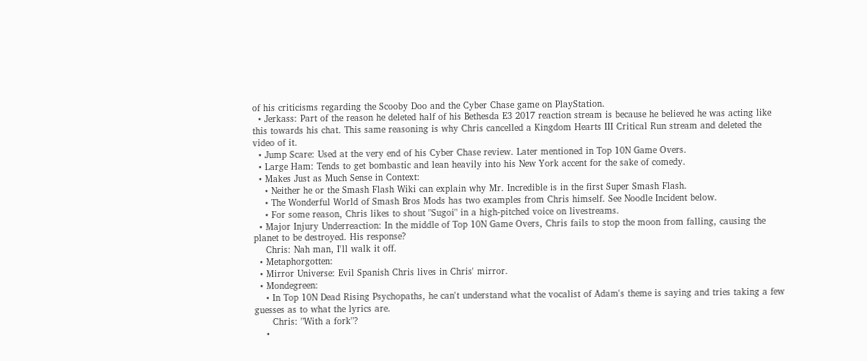of his criticisms regarding the Scooby Doo and the Cyber Chase game on PlayStation.
  • Jerkass: Part of the reason he deleted half of his Bethesda E3 2017 reaction stream is because he believed he was acting like this towards his chat. This same reasoning is why Chris cancelled a Kingdom Hearts III Critical Run stream and deleted the video of it.
  • Jump Scare: Used at the very end of his Cyber Chase review. Later mentioned in Top 10N Game Overs.
  • Large Ham: Tends to get bombastic and lean heavily into his New York accent for the sake of comedy.
  • Makes Just as Much Sense in Context:
    • Neither he or the Smash Flash Wiki can explain why Mr. Incredible is in the first Super Smash Flash.
    • The Wonderful World of Smash Bros Mods has two examples from Chris himself. See Noodle Incident below.
    • For some reason, Chris likes to shout "Sugoi" in a high-pitched voice on livestreams.
  • Major Injury Underreaction: In the middle of Top 10N Game Overs, Chris fails to stop the moon from falling, causing the planet to be destroyed. His response?
    Chris: Nah man, I'll walk it off.
  • Metaphorgotten:
  • Mirror Universe: Evil Spanish Chris lives in Chris' mirror.
  • Mondegreen:
    • In Top 10N Dead Rising Psychopaths, he can't understand what the vocalist of Adam's theme is saying and tries taking a few guesses as to what the lyrics are.
      Chris: "With a fork"?
    •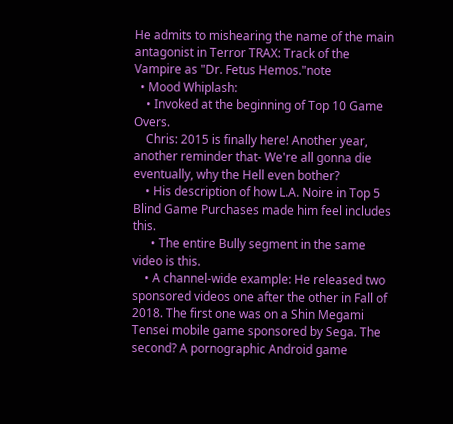He admits to mishearing the name of the main antagonist in Terror TRAX: Track of the Vampire as "Dr. Fetus Hemos."note
  • Mood Whiplash:
    • Invoked at the beginning of Top 10 Game Overs.
    Chris: 2015 is finally here! Another year, another reminder that- We're all gonna die eventually, why the Hell even bother?
    • His description of how L.A. Noire in Top 5 Blind Game Purchases made him feel includes this.
      • The entire Bully segment in the same video is this.
    • A channel-wide example: He released two sponsored videos one after the other in Fall of 2018. The first one was on a Shin Megami Tensei mobile game sponsored by Sega. The second? A pornographic Android game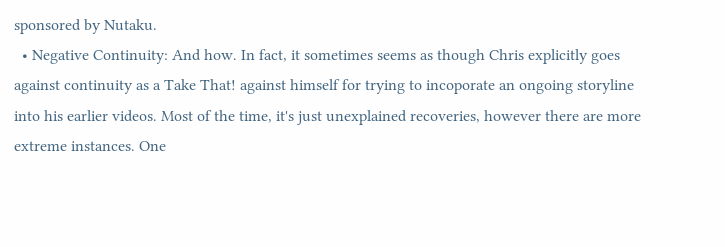sponsored by Nutaku.
  • Negative Continuity: And how. In fact, it sometimes seems as though Chris explicitly goes against continuity as a Take That! against himself for trying to incoporate an ongoing storyline into his earlier videos. Most of the time, it's just unexplained recoveries, however there are more extreme instances. One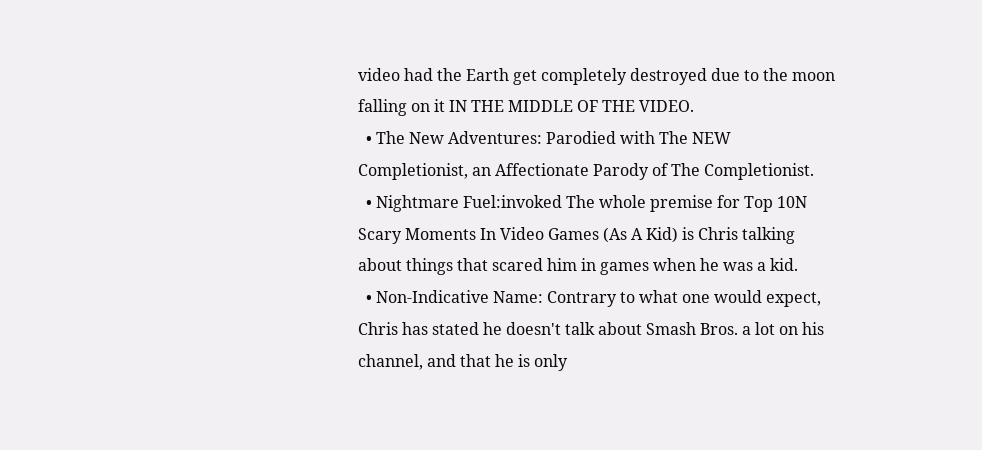video had the Earth get completely destroyed due to the moon falling on it IN THE MIDDLE OF THE VIDEO.
  • The New Adventures: Parodied with The NEW Completionist, an Affectionate Parody of The Completionist.
  • Nightmare Fuel:invoked The whole premise for Top 10N Scary Moments In Video Games (As A Kid) is Chris talking about things that scared him in games when he was a kid.
  • Non-Indicative Name: Contrary to what one would expect, Chris has stated he doesn't talk about Smash Bros. a lot on his channel, and that he is only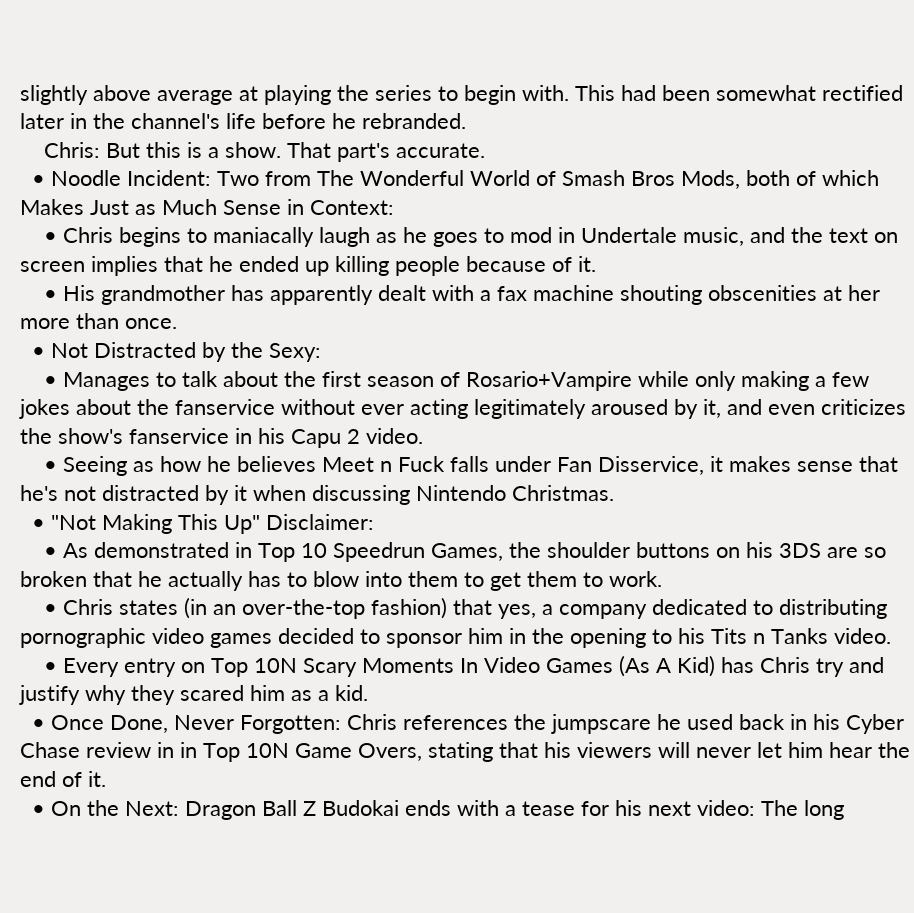slightly above average at playing the series to begin with. This had been somewhat rectified later in the channel's life before he rebranded.
    Chris: But this is a show. That part's accurate.
  • Noodle Incident: Two from The Wonderful World of Smash Bros Mods, both of which Makes Just as Much Sense in Context:
    • Chris begins to maniacally laugh as he goes to mod in Undertale music, and the text on screen implies that he ended up killing people because of it.
    • His grandmother has apparently dealt with a fax machine shouting obscenities at her more than once.
  • Not Distracted by the Sexy:
    • Manages to talk about the first season of Rosario+Vampire while only making a few jokes about the fanservice without ever acting legitimately aroused by it, and even criticizes the show's fanservice in his Capu 2 video.
    • Seeing as how he believes Meet n Fuck falls under Fan Disservice, it makes sense that he's not distracted by it when discussing Nintendo Christmas.
  • "Not Making This Up" Disclaimer:
    • As demonstrated in Top 10 Speedrun Games, the shoulder buttons on his 3DS are so broken that he actually has to blow into them to get them to work.
    • Chris states (in an over-the-top fashion) that yes, a company dedicated to distributing pornographic video games decided to sponsor him in the opening to his Tits n Tanks video.
    • Every entry on Top 10N Scary Moments In Video Games (As A Kid) has Chris try and justify why they scared him as a kid.
  • Once Done, Never Forgotten: Chris references the jumpscare he used back in his Cyber Chase review in in Top 10N Game Overs, stating that his viewers will never let him hear the end of it.
  • On the Next: Dragon Ball Z Budokai ends with a tease for his next video: The long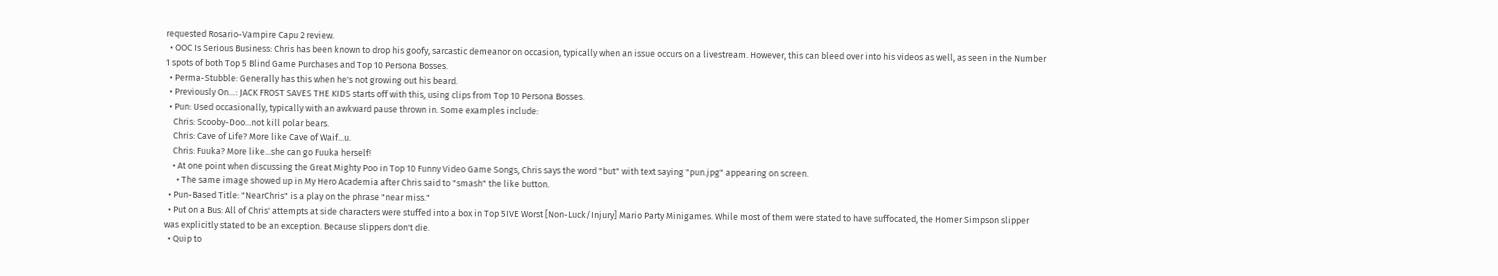requested Rosario-Vampire Capu 2 review.
  • OOC Is Serious Business: Chris has been known to drop his goofy, sarcastic demeanor on occasion, typically when an issue occurs on a livestream. However, this can bleed over into his videos as well, as seen in the Number 1 spots of both Top 5 Blind Game Purchases and Top 10 Persona Bosses.
  • Perma-Stubble: Generally has this when he's not growing out his beard.
  • Previously On…: JACK FROST SAVES THE KIDS starts off with this, using clips from Top 10 Persona Bosses.
  • Pun: Used occasionally, typically with an awkward pause thrown in. Some examples include:
    Chris: Scooby-Doo...not kill polar bears.
    Chris: Cave of Life? More like Cave of Waif...u.
    Chris: Fuuka? More like...she can go Fuuka herself!
    • At one point when discussing the Great Mighty Poo in Top 10 Funny Video Game Songs, Chris says the word "but" with text saying "pun.jpg" appearing on screen.
      • The same image showed up in My Hero Academia after Chris said to "smash" the like button.
  • Pun-Based Title: "NearChris" is a play on the phrase "near miss."
  • Put on a Bus: All of Chris' attempts at side characters were stuffed into a box in Top 5IVE Worst [Non-Luck/Injury] Mario Party Minigames. While most of them were stated to have suffocated, the Homer Simpson slipper was explicitly stated to be an exception. Because slippers don't die.
  • Quip to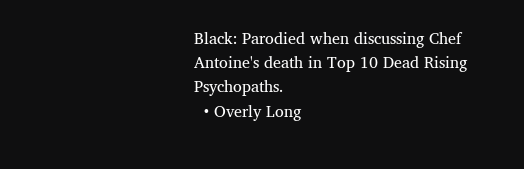Black: Parodied when discussing Chef Antoine's death in Top 10 Dead Rising Psychopaths.
  • Overly Long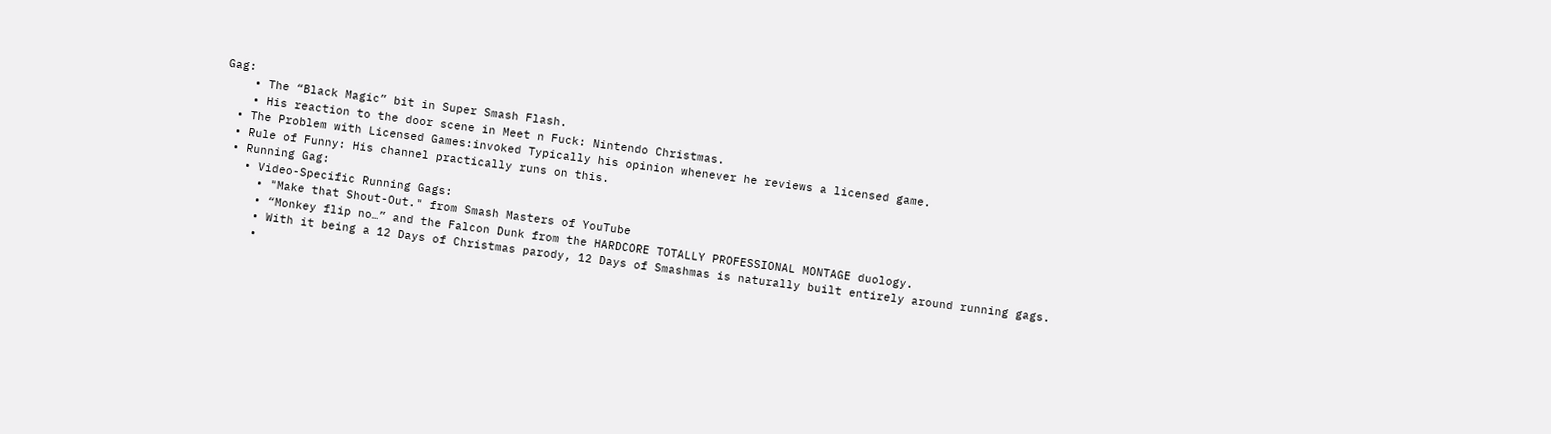Gag:
    • The “Black Magic” bit in Super Smash Flash.
    • His reaction to the door scene in Meet n Fuck: Nintendo Christmas.
  • The Problem with Licensed Games:invoked Typically his opinion whenever he reviews a licensed game.
  • Rule of Funny: His channel practically runs on this.
  • Running Gag:
    • Video-Specific Running Gags:
      • "Make that Shout-Out." from Smash Masters of YouTube
      • “Monkey flip no…” and the Falcon Dunk from the HARDCORE TOTALLY PROFESSIONAL MONTAGE duology.
      • With it being a 12 Days of Christmas parody, 12 Days of Smashmas is naturally built entirely around running gags.
      •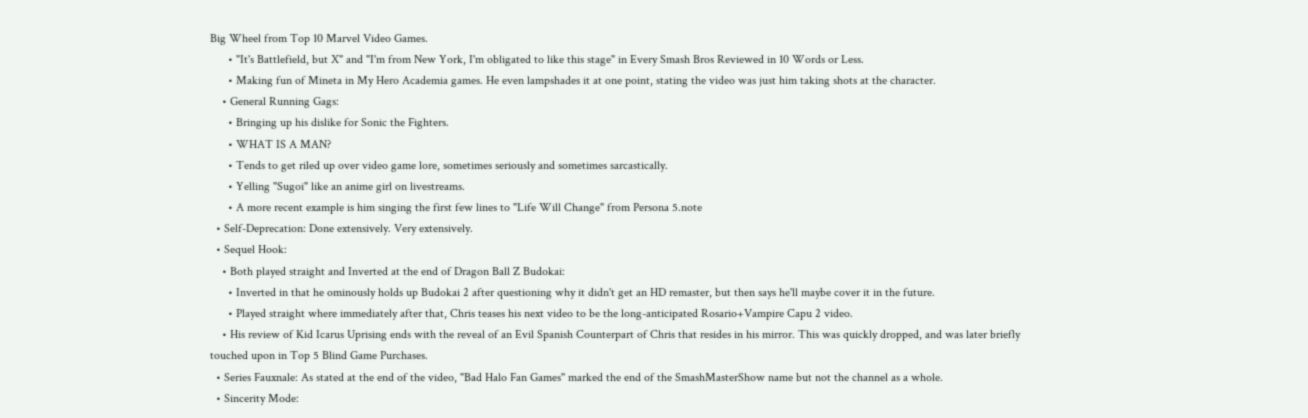Big Wheel from Top 10 Marvel Video Games.
      • "It's Battlefield, but X" and "I'm from New York, I'm obligated to like this stage" in Every Smash Bros Reviewed in 10 Words or Less.
      • Making fun of Mineta in My Hero Academia games. He even lampshades it at one point, stating the video was just him taking shots at the character.
    • General Running Gags:
      • Bringing up his dislike for Sonic the Fighters.
      • WHAT IS A MAN?
      • Tends to get riled up over video game lore, sometimes seriously and sometimes sarcastically.
      • Yelling "Sugoi" like an anime girl on livestreams.
      • A more recent example is him singing the first few lines to "Life Will Change" from Persona 5.note
  • Self-Deprecation: Done extensively. Very extensively.
  • Sequel Hook:
    • Both played straight and Inverted at the end of Dragon Ball Z Budokai:
      • Inverted in that he ominously holds up Budokai 2 after questioning why it didn't get an HD remaster, but then says he'll maybe cover it in the future.
      • Played straight where immediately after that, Chris teases his next video to be the long-anticipated Rosario+Vampire Capu 2 video.
    • His review of Kid Icarus Uprising ends with the reveal of an Evil Spanish Counterpart of Chris that resides in his mirror. This was quickly dropped, and was later briefly touched upon in Top 5 Blind Game Purchases.
  • Series Fauxnale: As stated at the end of the video, "Bad Halo Fan Games'' marked the end of the SmashMasterShow name but not the channel as a whole.
  • Sincerity Mode: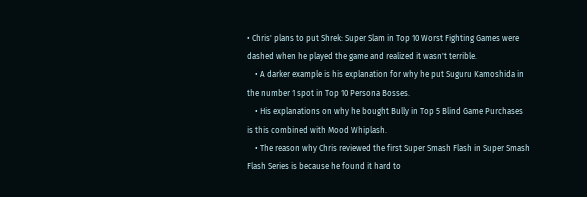• Chris' plans to put Shrek: Super Slam in Top 10 Worst Fighting Games were dashed when he played the game and realized it wasn't terrible.
    • A darker example is his explanation for why he put Suguru Kamoshida in the number 1 spot in Top 10 Persona Bosses.
    • His explanations on why he bought Bully in Top 5 Blind Game Purchases is this combined with Mood Whiplash.
    • The reason why Chris reviewed the first Super Smash Flash in Super Smash Flash Series is because he found it hard to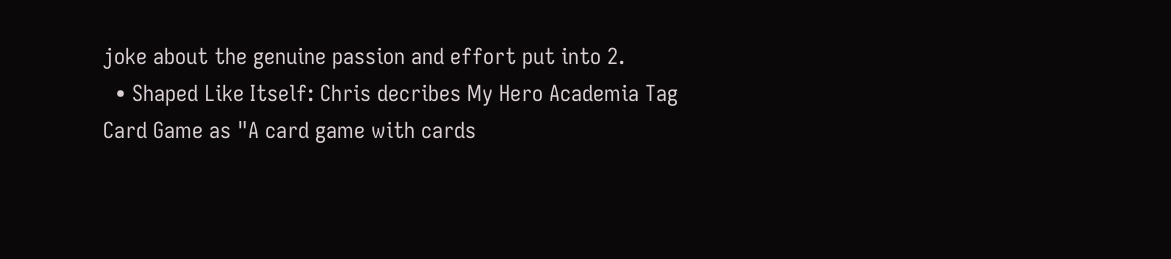joke about the genuine passion and effort put into 2.
  • Shaped Like Itself: Chris decribes My Hero Academia Tag Card Game as "A card game with cards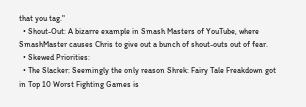that you tag."
  • Shout-Out: A bizarre example in Smash Masters of YouTube, where SmashMaster causes Chris to give out a bunch of shout-outs out of fear.
  • Skewed Priorities:
  • The Slacker: Seemingly the only reason Shrek: Fairy Tale Freakdown got in Top 10 Worst Fighting Games is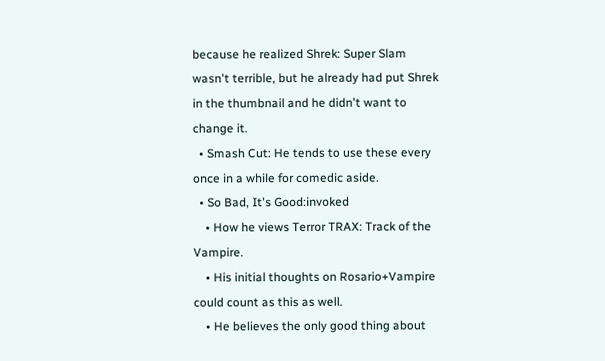because he realized Shrek: Super Slam wasn't terrible, but he already had put Shrek in the thumbnail and he didn't want to change it.
  • Smash Cut: He tends to use these every once in a while for comedic aside.
  • So Bad, It's Good:invoked
    • How he views Terror TRAX: Track of the Vampire.
    • His initial thoughts on Rosario+Vampire could count as this as well.
    • He believes the only good thing about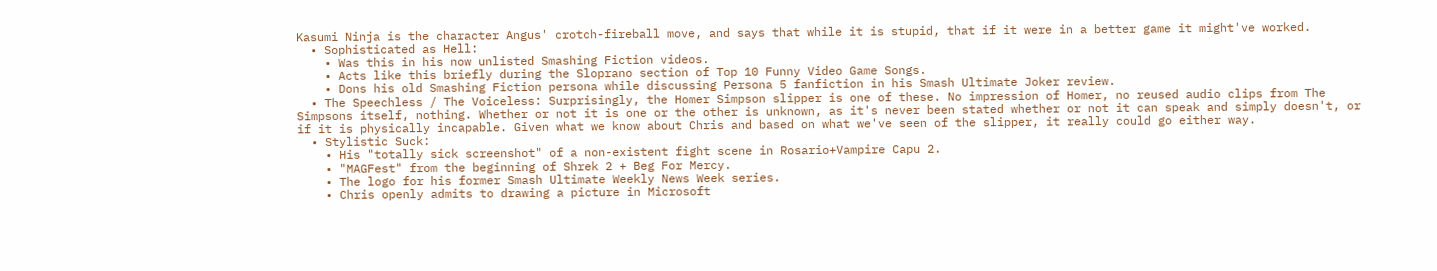Kasumi Ninja is the character Angus' crotch-fireball move, and says that while it is stupid, that if it were in a better game it might've worked.
  • Sophisticated as Hell:
    • Was this in his now unlisted Smashing Fiction videos.
    • Acts like this briefly during the Sloprano section of Top 10 Funny Video Game Songs.
    • Dons his old Smashing Fiction persona while discussing Persona 5 fanfiction in his Smash Ultimate Joker review.
  • The Speechless / The Voiceless: Surprisingly, the Homer Simpson slipper is one of these. No impression of Homer, no reused audio clips from The Simpsons itself, nothing. Whether or not it is one or the other is unknown, as it's never been stated whether or not it can speak and simply doesn't, or if it is physically incapable. Given what we know about Chris and based on what we've seen of the slipper, it really could go either way.
  • Stylistic Suck:
    • His "totally sick screenshot" of a non-existent fight scene in Rosario+Vampire Capu 2.
    • "MAGFest" from the beginning of Shrek 2 + Beg For Mercy.
    • The logo for his former Smash Ultimate Weekly News Week series.
    • Chris openly admits to drawing a picture in Microsoft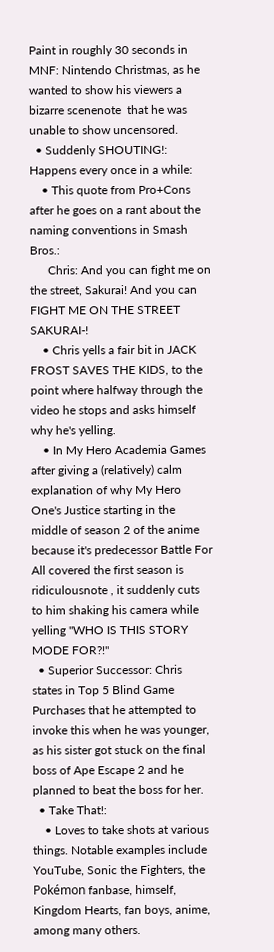Paint in roughly 30 seconds in MNF: Nintendo Christmas, as he wanted to show his viewers a bizarre scenenote  that he was unable to show uncensored.
  • Suddenly SHOUTING!: Happens every once in a while:
    • This quote from Pro+Cons after he goes on a rant about the naming conventions in Smash Bros.:
      Chris: And you can fight me on the street, Sakurai! And you can FIGHT ME ON THE STREET SAKURAI-!
    • Chris yells a fair bit in JACK FROST SAVES THE KIDS, to the point where halfway through the video he stops and asks himself why he's yelling.
    • In My Hero Academia Games after giving a (relatively) calm explanation of why My Hero One's Justice starting in the middle of season 2 of the anime because it's predecessor Battle For All covered the first season is ridiculousnote , it suddenly cuts to him shaking his camera while yelling "WHO IS THIS STORY MODE FOR?!"
  • Superior Successor: Chris states in Top 5 Blind Game Purchases that he attempted to invoke this when he was younger, as his sister got stuck on the final boss of Ape Escape 2 and he planned to beat the boss for her.
  • Take That!:
    • Loves to take shots at various things. Notable examples include YouTube, Sonic the Fighters, the Pokémon fanbase, himself, Kingdom Hearts, fan boys, anime, among many others.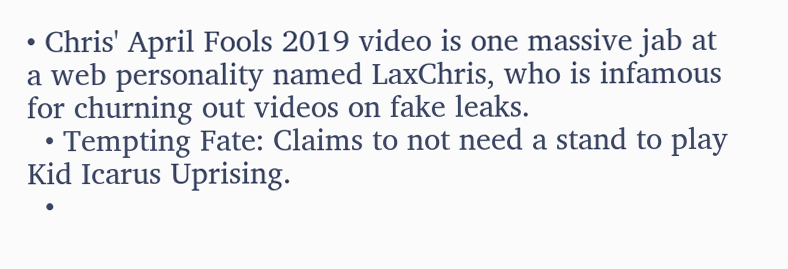• Chris' April Fools 2019 video is one massive jab at a web personality named LaxChris, who is infamous for churning out videos on fake leaks.
  • Tempting Fate: Claims to not need a stand to play Kid Icarus Uprising.
  •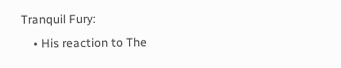Tranquil Fury:
    • His reaction to The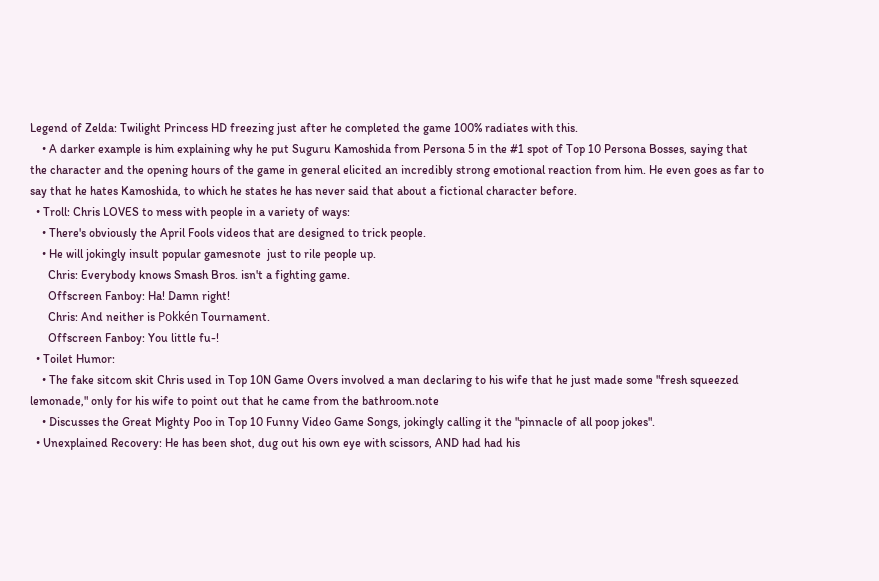Legend of Zelda: Twilight Princess HD freezing just after he completed the game 100% radiates with this.
    • A darker example is him explaining why he put Suguru Kamoshida from Persona 5 in the #1 spot of Top 10 Persona Bosses, saying that the character and the opening hours of the game in general elicited an incredibly strong emotional reaction from him. He even goes as far to say that he hates Kamoshida, to which he states he has never said that about a fictional character before.
  • Troll: Chris LOVES to mess with people in a variety of ways:
    • There's obviously the April Fools videos that are designed to trick people.
    • He will jokingly insult popular gamesnote  just to rile people up.
      Chris: Everybody knows Smash Bros. isn't a fighting game.
      Offscreen Fanboy: Ha! Damn right!
      Chris: And neither is Pokkén Tournament.
      Offscreen Fanboy: You little fu-!
  • Toilet Humor:
    • The fake sitcom skit Chris used in Top 10N Game Overs involved a man declaring to his wife that he just made some "fresh squeezed lemonade," only for his wife to point out that he came from the bathroom.note
    • Discusses the Great Mighty Poo in Top 10 Funny Video Game Songs, jokingly calling it the "pinnacle of all poop jokes".
  • Unexplained Recovery: He has been shot, dug out his own eye with scissors, AND had had his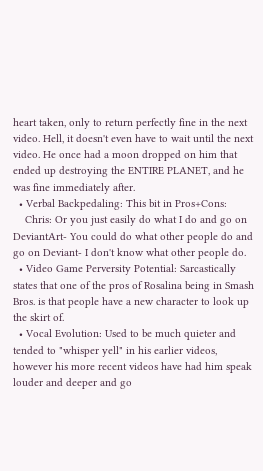heart taken, only to return perfectly fine in the next video. Hell, it doesn't even have to wait until the next video. He once had a moon dropped on him that ended up destroying the ENTIRE PLANET, and he was fine immediately after.
  • Verbal Backpedaling: This bit in Pros+Cons:
    Chris: Or you just easily do what I do and go on DeviantArt- You could do what other people do and go on Deviant- I don't know what other people do.
  • Video Game Perversity Potential: Sarcastically states that one of the pros of Rosalina being in Smash Bros. is that people have a new character to look up the skirt of.
  • Vocal Evolution: Used to be much quieter and tended to "whisper yell" in his earlier videos, however his more recent videos have had him speak louder and deeper and go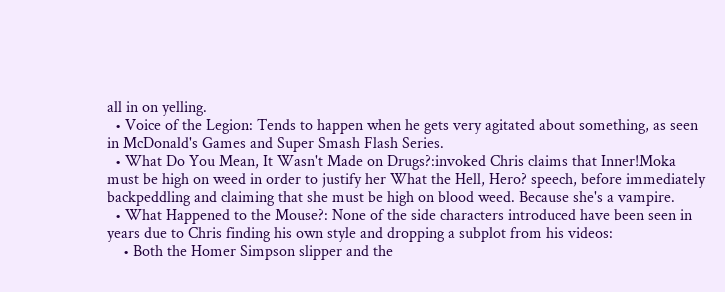all in on yelling.
  • Voice of the Legion: Tends to happen when he gets very agitated about something, as seen in McDonald's Games and Super Smash Flash Series.
  • What Do You Mean, It Wasn't Made on Drugs?:invoked Chris claims that Inner!Moka must be high on weed in order to justify her What the Hell, Hero? speech, before immediately backpeddling and claiming that she must be high on blood weed. Because she's a vampire.
  • What Happened to the Mouse?: None of the side characters introduced have been seen in years due to Chris finding his own style and dropping a subplot from his videos:
    • Both the Homer Simpson slipper and the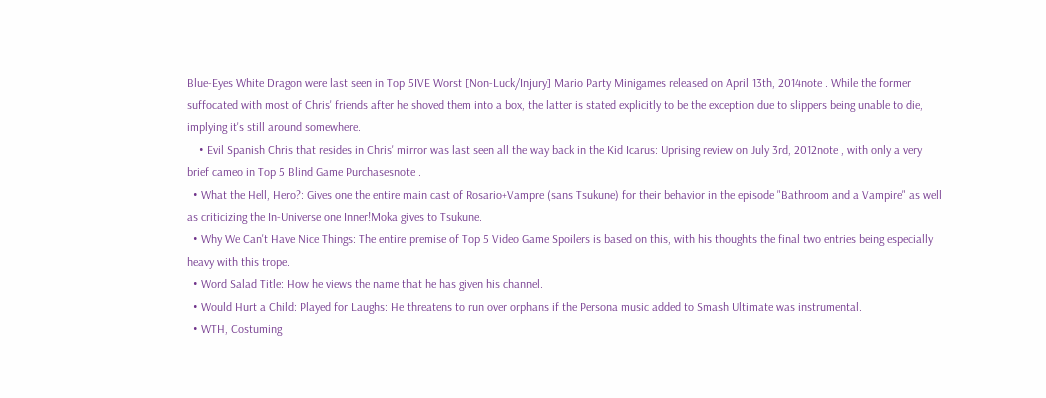Blue-Eyes White Dragon were last seen in Top 5IVE Worst [Non-Luck/Injury] Mario Party Minigames released on April 13th, 2014note . While the former suffocated with most of Chris' friends after he shoved them into a box, the latter is stated explicitly to be the exception due to slippers being unable to die, implying it's still around somewhere.
    • Evil Spanish Chris that resides in Chris' mirror was last seen all the way back in the Kid Icarus: Uprising review on July 3rd, 2012note , with only a very brief cameo in Top 5 Blind Game Purchasesnote .
  • What the Hell, Hero?: Gives one the entire main cast of Rosario+Vampre (sans Tsukune) for their behavior in the episode "Bathroom and a Vampire" as well as criticizing the In-Universe one Inner!Moka gives to Tsukune.
  • Why We Can't Have Nice Things: The entire premise of Top 5 Video Game Spoilers is based on this, with his thoughts the final two entries being especially heavy with this trope.
  • Word Salad Title: How he views the name that he has given his channel.
  • Would Hurt a Child: Played for Laughs: He threatens to run over orphans if the Persona music added to Smash Ultimate was instrumental.
  • WTH, Costuming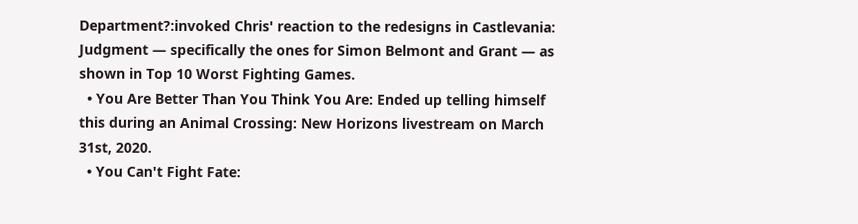Department?:invoked Chris' reaction to the redesigns in Castlevania: Judgment — specifically the ones for Simon Belmont and Grant — as shown in Top 10 Worst Fighting Games.
  • You Are Better Than You Think You Are: Ended up telling himself this during an Animal Crossing: New Horizons livestream on March 31st, 2020.
  • You Can't Fight Fate: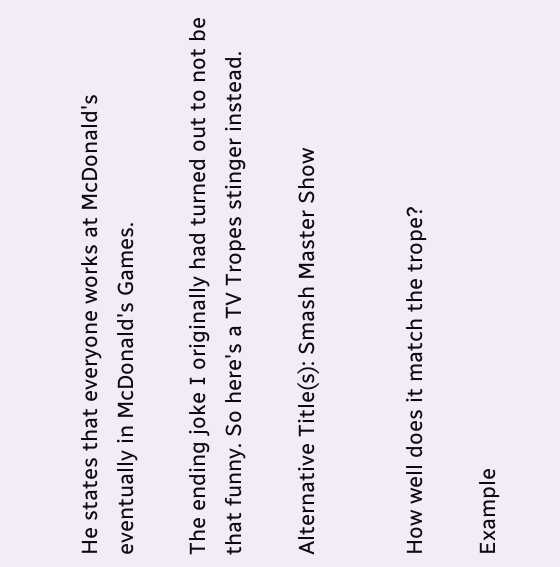He states that everyone works at McDonald's eventually in McDonald's Games.

The ending joke I originally had turned out to not be that funny. So here's a TV Tropes stinger instead.

Alternative Title(s): Smash Master Show


How well does it match the trope?

Example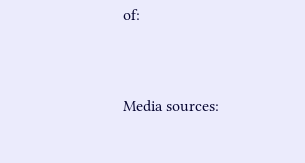of:


Media sources: